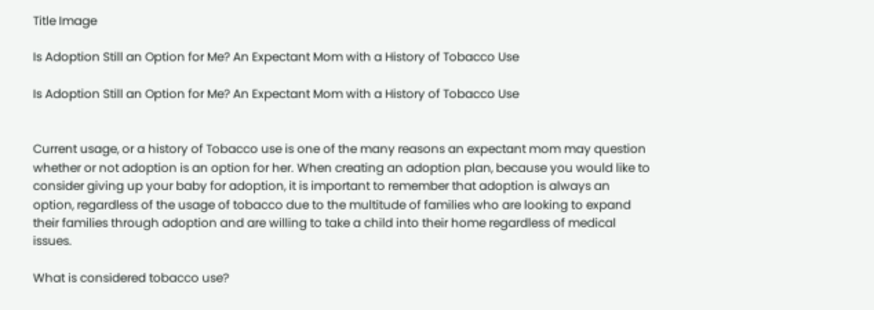Title Image

Is Adoption Still an Option for Me? An Expectant Mom with a History of Tobacco Use

Is Adoption Still an Option for Me? An Expectant Mom with a History of Tobacco Use


Current usage, or a history of Tobacco use is one of the many reasons an expectant mom may question whether or not adoption is an option for her. When creating an adoption plan, because you would like to consider giving up your baby for adoption, it is important to remember that adoption is always an option, regardless of the usage of tobacco due to the multitude of families who are looking to expand their families through adoption and are willing to take a child into their home regardless of medical issues.

What is considered tobacco use?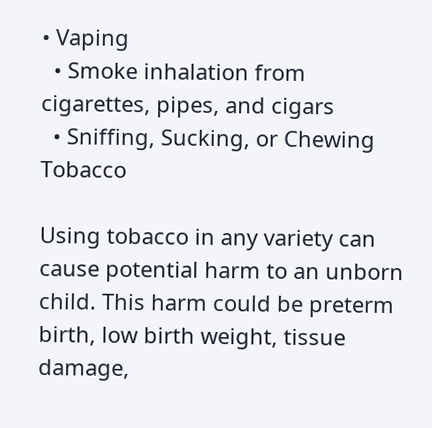• Vaping
  • Smoke inhalation from cigarettes, pipes, and cigars
  • Sniffing, Sucking, or Chewing Tobacco

Using tobacco in any variety can cause potential harm to an unborn child. This harm could be preterm birth, low birth weight, tissue damage,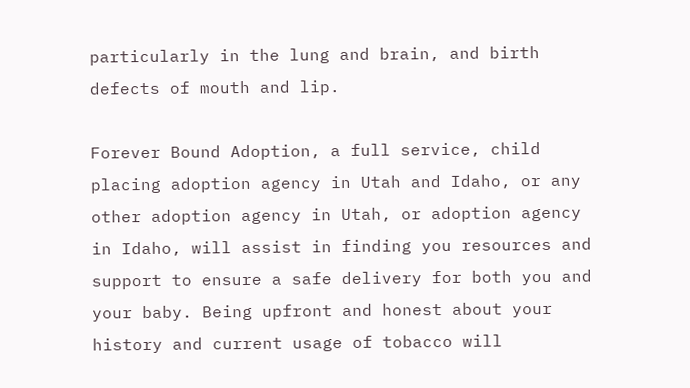particularly in the lung and brain, and birth defects of mouth and lip.

Forever Bound Adoption, a full service, child placing adoption agency in Utah and Idaho, or any other adoption agency in Utah, or adoption agency in Idaho, will assist in finding you resources and support to ensure a safe delivery for both you and your baby. Being upfront and honest about your history and current usage of tobacco will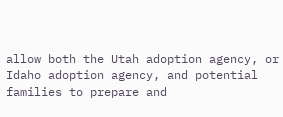allow both the Utah adoption agency, or Idaho adoption agency, and potential families to prepare and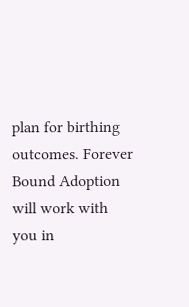plan for birthing outcomes. Forever Bound Adoption will work with you in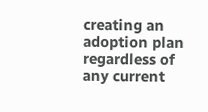creating an adoption plan regardless of any current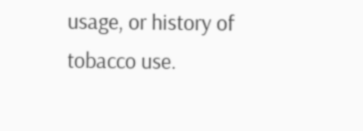usage, or history of tobacco use.